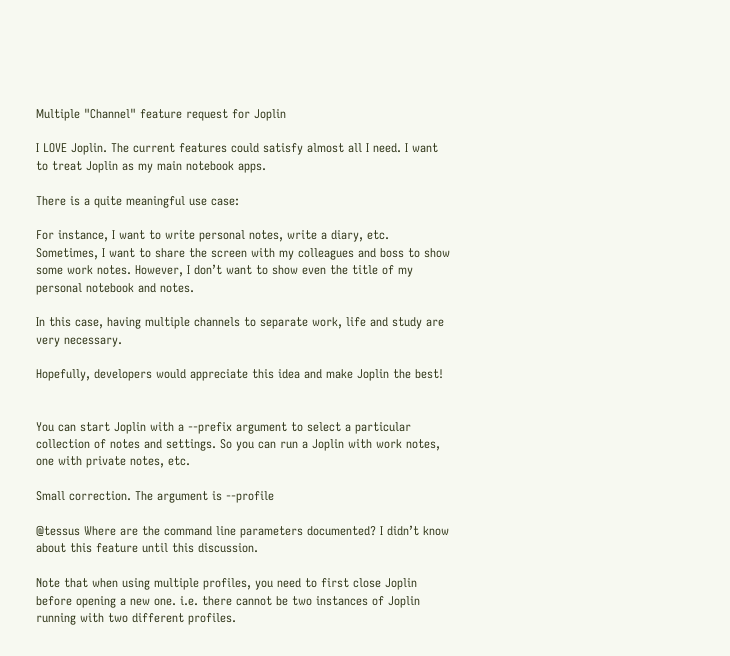Multiple "Channel" feature request for Joplin

I LOVE Joplin. The current features could satisfy almost all I need. I want to treat Joplin as my main notebook apps.

There is a quite meaningful use case:

For instance, I want to write personal notes, write a diary, etc. Sometimes, I want to share the screen with my colleagues and boss to show some work notes. However, I don’t want to show even the title of my personal notebook and notes.

In this case, having multiple channels to separate work, life and study are very necessary.

Hopefully, developers would appreciate this idea and make Joplin the best!


You can start Joplin with a --prefix argument to select a particular collection of notes and settings. So you can run a Joplin with work notes, one with private notes, etc.

Small correction. The argument is --profile

@tessus Where are the command line parameters documented? I didn’t know about this feature until this discussion.

Note that when using multiple profiles, you need to first close Joplin before opening a new one. i.e. there cannot be two instances of Joplin running with two different profiles.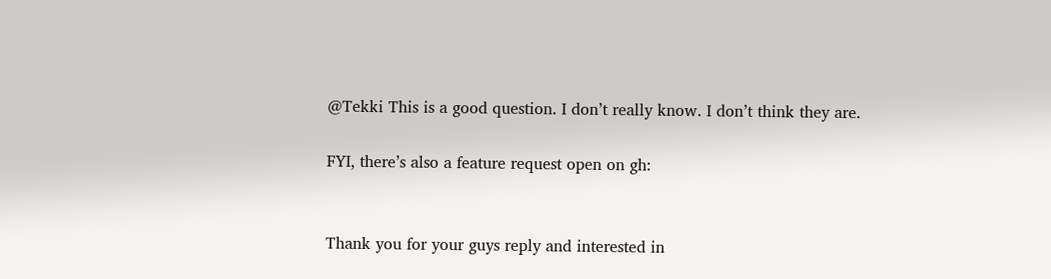@Tekki This is a good question. I don’t really know. I don’t think they are.

FYI, there’s also a feature request open on gh:


Thank you for your guys reply and interested in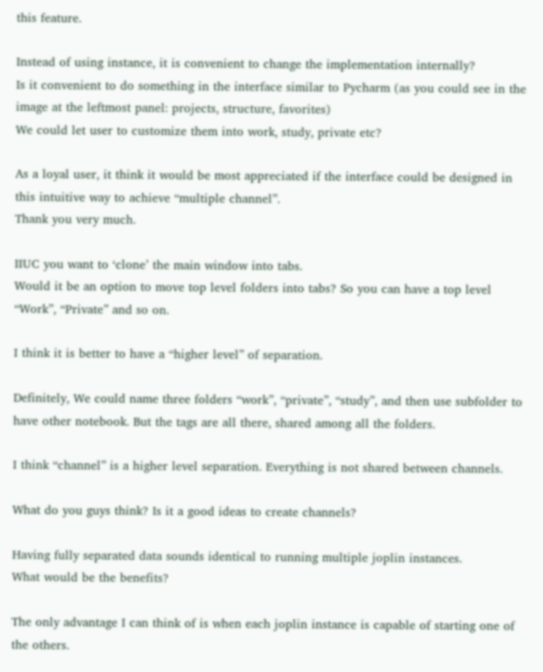this feature.

Instead of using instance, it is convenient to change the implementation internally?
Is it convenient to do something in the interface similar to Pycharm (as you could see in the image at the leftmost panel: projects, structure, favorites)
We could let user to customize them into work, study, private etc?

As a loyal user, it think it would be most appreciated if the interface could be designed in this intuitive way to achieve “multiple channel”.
Thank you very much.

IIUC you want to ‘clone’ the main window into tabs.
Would it be an option to move top level folders into tabs? So you can have a top level “Work”, “Private” and so on.

I think it is better to have a “higher level” of separation.

Definitely, We could name three folders “work”, “private”, “study”, and then use subfolder to have other notebook. But the tags are all there, shared among all the folders.

I think “channel” is a higher level separation. Everything is not shared between channels.

What do you guys think? Is it a good ideas to create channels?

Having fully separated data sounds identical to running multiple joplin instances.
What would be the benefits?

The only advantage I can think of is when each joplin instance is capable of starting one of the others.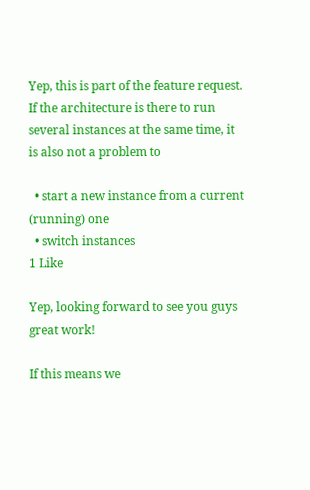Yep, this is part of the feature request. If the architecture is there to run several instances at the same time, it is also not a problem to

  • start a new instance from a current (running) one
  • switch instances
1 Like

Yep, looking forward to see you guys great work!

If this means we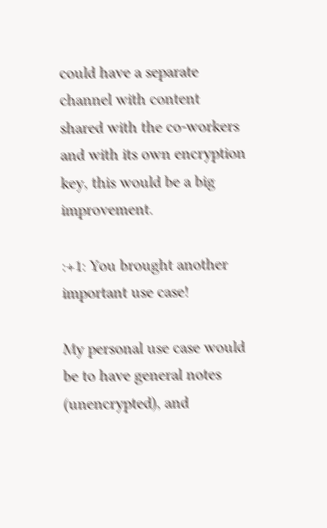could have a separate channel with content shared with the co-workers and with its own encryption key, this would be a big improvement.

:+1: You brought another important use case!

My personal use case would be to have general notes (unencrypted), and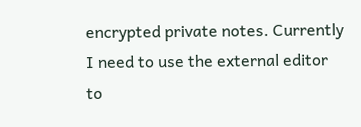encrypted private notes. Currently I need to use the external editor to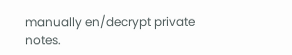manually en/decrypt private notes.